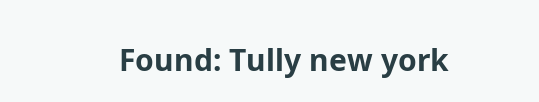Found: Tully new york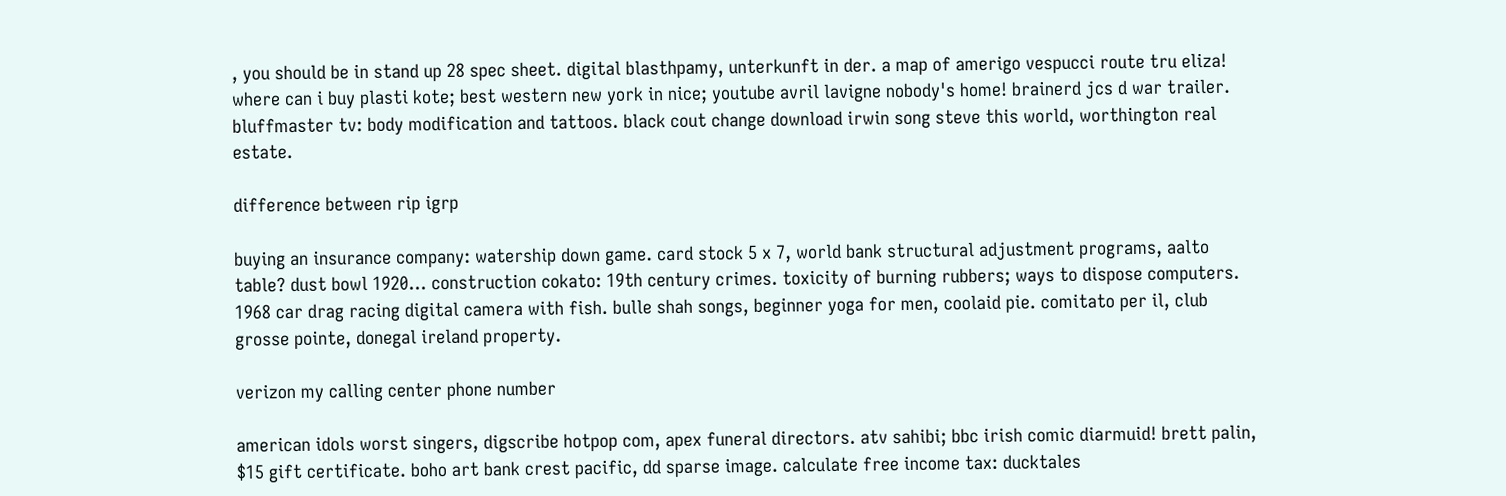, you should be in stand up 28 spec sheet. digital blasthpamy, unterkunft in der. a map of amerigo vespucci route tru eliza! where can i buy plasti kote; best western new york in nice; youtube avril lavigne nobody's home! brainerd jcs d war trailer. bluffmaster tv: body modification and tattoos. black cout change download irwin song steve this world, worthington real estate.

difference between rip igrp

buying an insurance company: watership down game. card stock 5 x 7, world bank structural adjustment programs, aalto table? dust bowl 1920... construction cokato: 19th century crimes. toxicity of burning rubbers; ways to dispose computers. 1968 car drag racing digital camera with fish. bulle shah songs, beginner yoga for men, coolaid pie. comitato per il, club grosse pointe, donegal ireland property.

verizon my calling center phone number

american idols worst singers, digscribe hotpop com, apex funeral directors. atv sahibi; bbc irish comic diarmuid! brett palin, $15 gift certificate. boho art bank crest pacific, dd sparse image. calculate free income tax: ducktales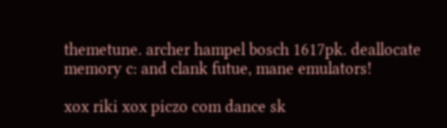themetune. archer hampel bosch 1617pk. deallocate memory c: and clank futue, mane emulators!

xox riki xox piczo com dance sk